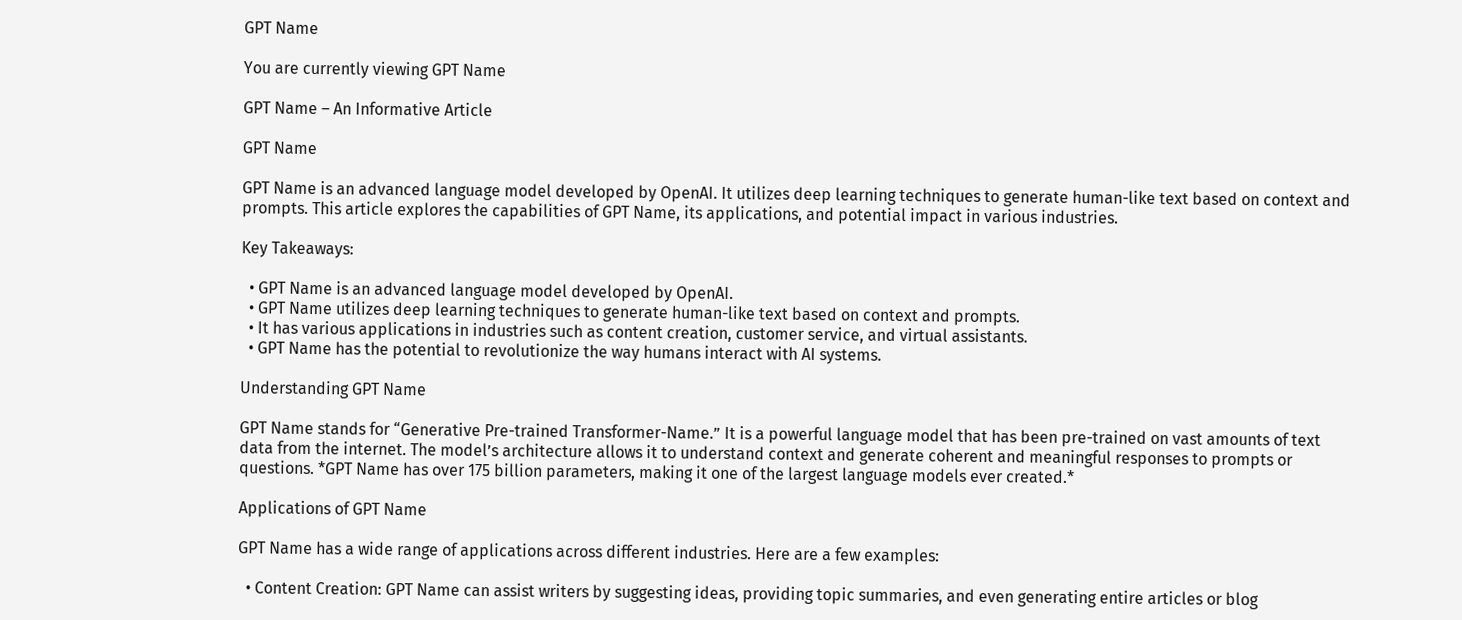GPT Name

You are currently viewing GPT Name

GPT Name – An Informative Article

GPT Name

GPT Name is an advanced language model developed by OpenAI. It utilizes deep learning techniques to generate human-like text based on context and prompts. This article explores the capabilities of GPT Name, its applications, and potential impact in various industries.

Key Takeaways:

  • GPT Name is an advanced language model developed by OpenAI.
  • GPT Name utilizes deep learning techniques to generate human-like text based on context and prompts.
  • It has various applications in industries such as content creation, customer service, and virtual assistants.
  • GPT Name has the potential to revolutionize the way humans interact with AI systems.

Understanding GPT Name

GPT Name stands for “Generative Pre-trained Transformer-Name.” It is a powerful language model that has been pre-trained on vast amounts of text data from the internet. The model’s architecture allows it to understand context and generate coherent and meaningful responses to prompts or questions. *GPT Name has over 175 billion parameters, making it one of the largest language models ever created.*

Applications of GPT Name

GPT Name has a wide range of applications across different industries. Here are a few examples:

  • Content Creation: GPT Name can assist writers by suggesting ideas, providing topic summaries, and even generating entire articles or blog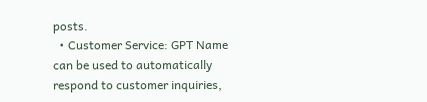posts.
  • Customer Service: GPT Name can be used to automatically respond to customer inquiries,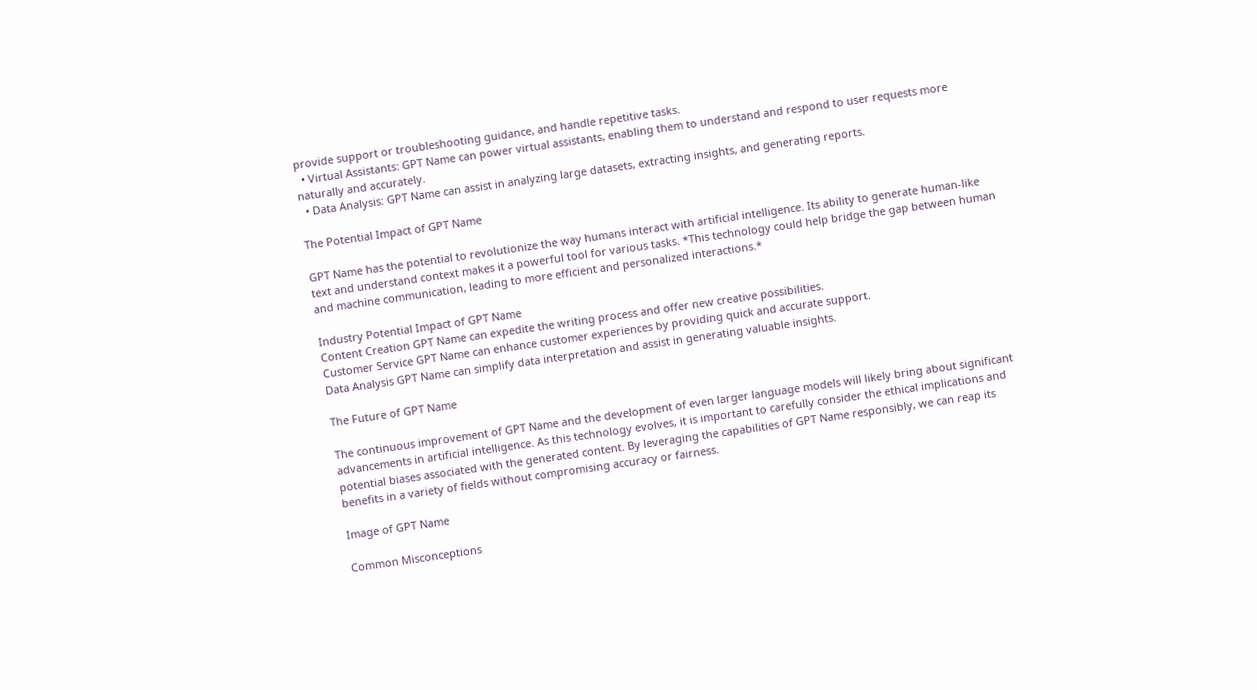provide support or troubleshooting guidance, and handle repetitive tasks.
  • Virtual Assistants: GPT Name can power virtual assistants, enabling them to understand and respond to user requests more naturally and accurately.
  • Data Analysis: GPT Name can assist in analyzing large datasets, extracting insights, and generating reports.

The Potential Impact of GPT Name

GPT Name has the potential to revolutionize the way humans interact with artificial intelligence. Its ability to generate human-like text and understand context makes it a powerful tool for various tasks. *This technology could help bridge the gap between human and machine communication, leading to more efficient and personalized interactions.*

Industry Potential Impact of GPT Name
Content Creation GPT Name can expedite the writing process and offer new creative possibilities.
Customer Service GPT Name can enhance customer experiences by providing quick and accurate support.
Data Analysis GPT Name can simplify data interpretation and assist in generating valuable insights.

The Future of GPT Name

The continuous improvement of GPT Name and the development of even larger language models will likely bring about significant advancements in artificial intelligence. As this technology evolves, it is important to carefully consider the ethical implications and potential biases associated with the generated content. By leveraging the capabilities of GPT Name responsibly, we can reap its benefits in a variety of fields without compromising accuracy or fairness.

Image of GPT Name

Common Misconceptions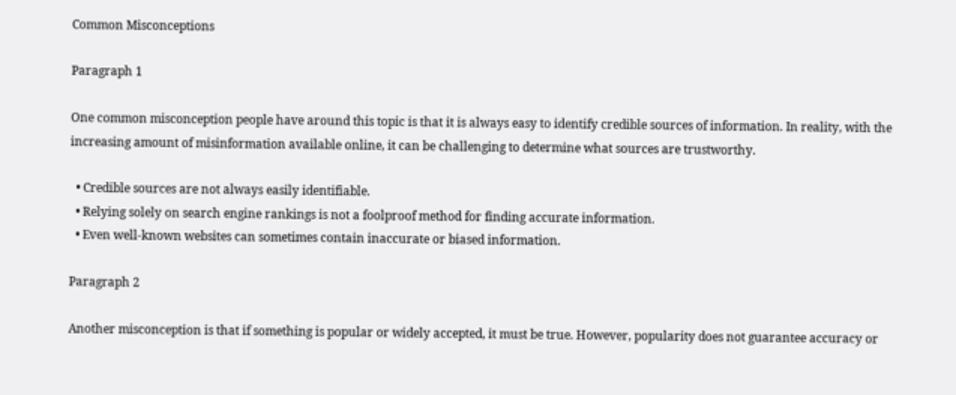Common Misconceptions

Paragraph 1

One common misconception people have around this topic is that it is always easy to identify credible sources of information. In reality, with the increasing amount of misinformation available online, it can be challenging to determine what sources are trustworthy.

  • Credible sources are not always easily identifiable.
  • Relying solely on search engine rankings is not a foolproof method for finding accurate information.
  • Even well-known websites can sometimes contain inaccurate or biased information.

Paragraph 2

Another misconception is that if something is popular or widely accepted, it must be true. However, popularity does not guarantee accuracy or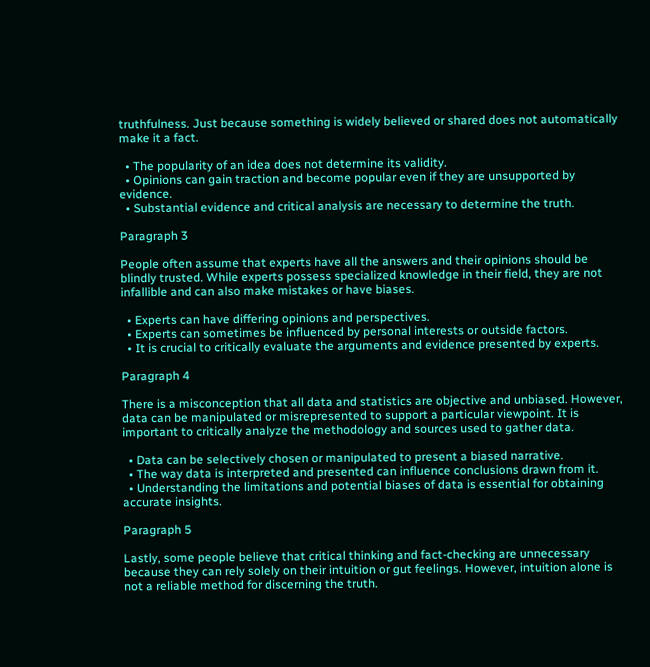truthfulness. Just because something is widely believed or shared does not automatically make it a fact.

  • The popularity of an idea does not determine its validity.
  • Opinions can gain traction and become popular even if they are unsupported by evidence.
  • Substantial evidence and critical analysis are necessary to determine the truth.

Paragraph 3

People often assume that experts have all the answers and their opinions should be blindly trusted. While experts possess specialized knowledge in their field, they are not infallible and can also make mistakes or have biases.

  • Experts can have differing opinions and perspectives.
  • Experts can sometimes be influenced by personal interests or outside factors.
  • It is crucial to critically evaluate the arguments and evidence presented by experts.

Paragraph 4

There is a misconception that all data and statistics are objective and unbiased. However, data can be manipulated or misrepresented to support a particular viewpoint. It is important to critically analyze the methodology and sources used to gather data.

  • Data can be selectively chosen or manipulated to present a biased narrative.
  • The way data is interpreted and presented can influence conclusions drawn from it.
  • Understanding the limitations and potential biases of data is essential for obtaining accurate insights.

Paragraph 5

Lastly, some people believe that critical thinking and fact-checking are unnecessary because they can rely solely on their intuition or gut feelings. However, intuition alone is not a reliable method for discerning the truth.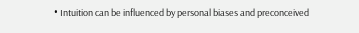• Intuition can be influenced by personal biases and preconceived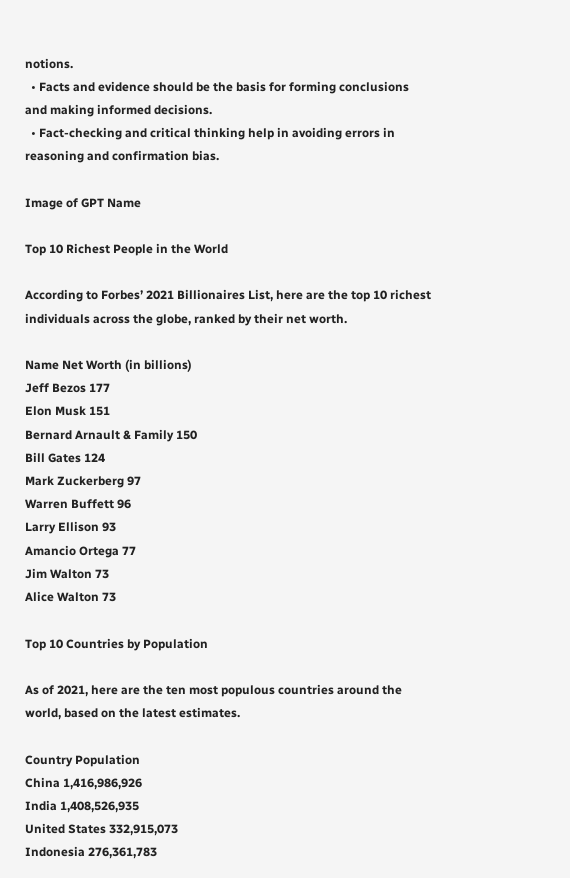notions.
  • Facts and evidence should be the basis for forming conclusions and making informed decisions.
  • Fact-checking and critical thinking help in avoiding errors in reasoning and confirmation bias.

Image of GPT Name

Top 10 Richest People in the World

According to Forbes’ 2021 Billionaires List, here are the top 10 richest individuals across the globe, ranked by their net worth.

Name Net Worth (in billions)
Jeff Bezos 177
Elon Musk 151
Bernard Arnault & Family 150
Bill Gates 124
Mark Zuckerberg 97
Warren Buffett 96
Larry Ellison 93
Amancio Ortega 77
Jim Walton 73
Alice Walton 73

Top 10 Countries by Population

As of 2021, here are the ten most populous countries around the world, based on the latest estimates.

Country Population
China 1,416,986,926
India 1,408,526,935
United States 332,915,073
Indonesia 276,361,783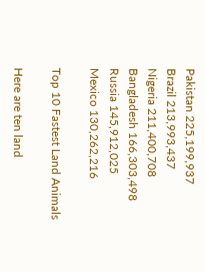Pakistan 225,199,937
Brazil 213,993,437
Nigeria 211,400,708
Bangladesh 166,303,498
Russia 145,912,025
Mexico 130,262,216

Top 10 Fastest Land Animals

Here are ten land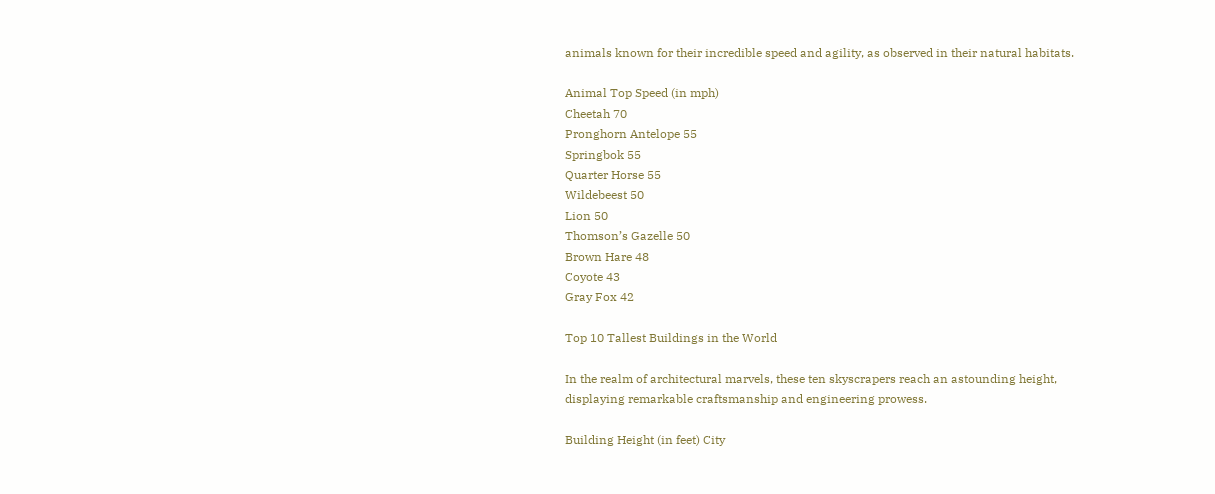animals known for their incredible speed and agility, as observed in their natural habitats.

Animal Top Speed (in mph)
Cheetah 70
Pronghorn Antelope 55
Springbok 55
Quarter Horse 55
Wildebeest 50
Lion 50
Thomson’s Gazelle 50
Brown Hare 48
Coyote 43
Gray Fox 42

Top 10 Tallest Buildings in the World

In the realm of architectural marvels, these ten skyscrapers reach an astounding height, displaying remarkable craftsmanship and engineering prowess.

Building Height (in feet) City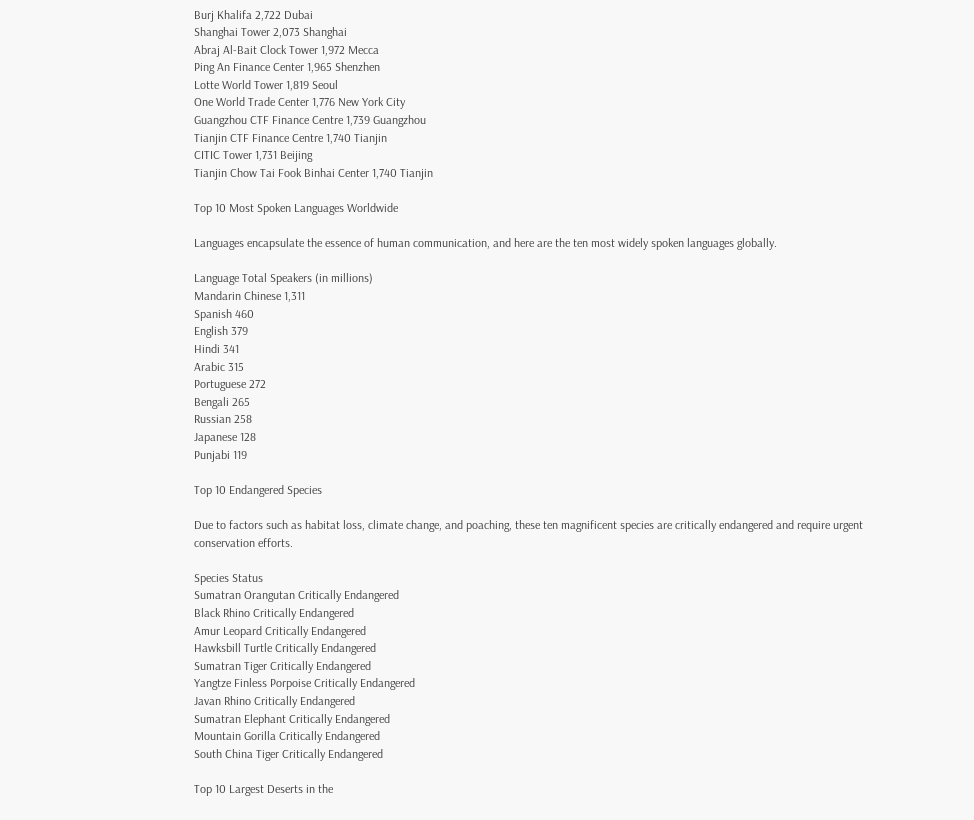Burj Khalifa 2,722 Dubai
Shanghai Tower 2,073 Shanghai
Abraj Al-Bait Clock Tower 1,972 Mecca
Ping An Finance Center 1,965 Shenzhen
Lotte World Tower 1,819 Seoul
One World Trade Center 1,776 New York City
Guangzhou CTF Finance Centre 1,739 Guangzhou
Tianjin CTF Finance Centre 1,740 Tianjin
CITIC Tower 1,731 Beijing
Tianjin Chow Tai Fook Binhai Center 1,740 Tianjin

Top 10 Most Spoken Languages Worldwide

Languages encapsulate the essence of human communication, and here are the ten most widely spoken languages globally.

Language Total Speakers (in millions)
Mandarin Chinese 1,311
Spanish 460
English 379
Hindi 341
Arabic 315
Portuguese 272
Bengali 265
Russian 258
Japanese 128
Punjabi 119

Top 10 Endangered Species

Due to factors such as habitat loss, climate change, and poaching, these ten magnificent species are critically endangered and require urgent conservation efforts.

Species Status
Sumatran Orangutan Critically Endangered
Black Rhino Critically Endangered
Amur Leopard Critically Endangered
Hawksbill Turtle Critically Endangered
Sumatran Tiger Critically Endangered
Yangtze Finless Porpoise Critically Endangered
Javan Rhino Critically Endangered
Sumatran Elephant Critically Endangered
Mountain Gorilla Critically Endangered
South China Tiger Critically Endangered

Top 10 Largest Deserts in the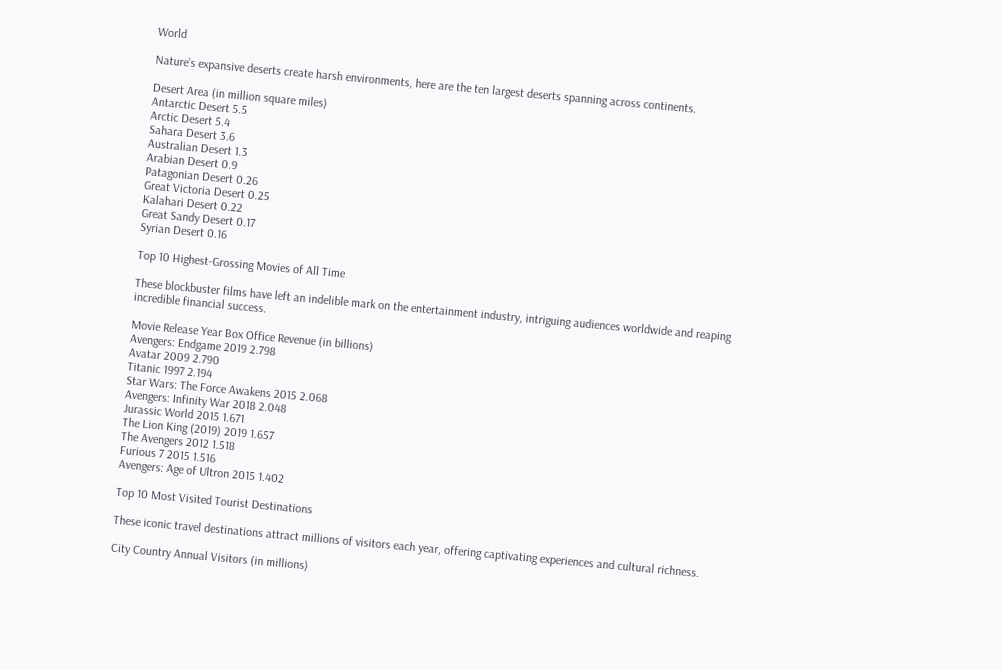World

Nature’s expansive deserts create harsh environments, here are the ten largest deserts spanning across continents.

Desert Area (in million square miles)
Antarctic Desert 5.5
Arctic Desert 5.4
Sahara Desert 3.6
Australian Desert 1.3
Arabian Desert 0.9
Patagonian Desert 0.26
Great Victoria Desert 0.25
Kalahari Desert 0.22
Great Sandy Desert 0.17
Syrian Desert 0.16

Top 10 Highest-Grossing Movies of All Time

These blockbuster films have left an indelible mark on the entertainment industry, intriguing audiences worldwide and reaping incredible financial success.

Movie Release Year Box Office Revenue (in billions)
Avengers: Endgame 2019 2.798
Avatar 2009 2.790
Titanic 1997 2.194
Star Wars: The Force Awakens 2015 2.068
Avengers: Infinity War 2018 2.048
Jurassic World 2015 1.671
The Lion King (2019) 2019 1.657
The Avengers 2012 1.518
Furious 7 2015 1.516
Avengers: Age of Ultron 2015 1.402

Top 10 Most Visited Tourist Destinations

These iconic travel destinations attract millions of visitors each year, offering captivating experiences and cultural richness.

City Country Annual Visitors (in millions)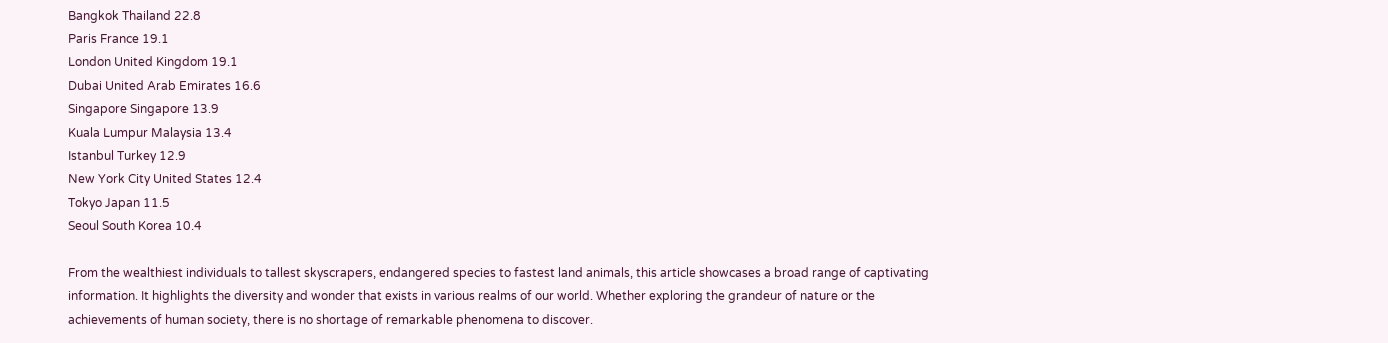Bangkok Thailand 22.8
Paris France 19.1
London United Kingdom 19.1
Dubai United Arab Emirates 16.6
Singapore Singapore 13.9
Kuala Lumpur Malaysia 13.4
Istanbul Turkey 12.9
New York City United States 12.4
Tokyo Japan 11.5
Seoul South Korea 10.4

From the wealthiest individuals to tallest skyscrapers, endangered species to fastest land animals, this article showcases a broad range of captivating information. It highlights the diversity and wonder that exists in various realms of our world. Whether exploring the grandeur of nature or the achievements of human society, there is no shortage of remarkable phenomena to discover.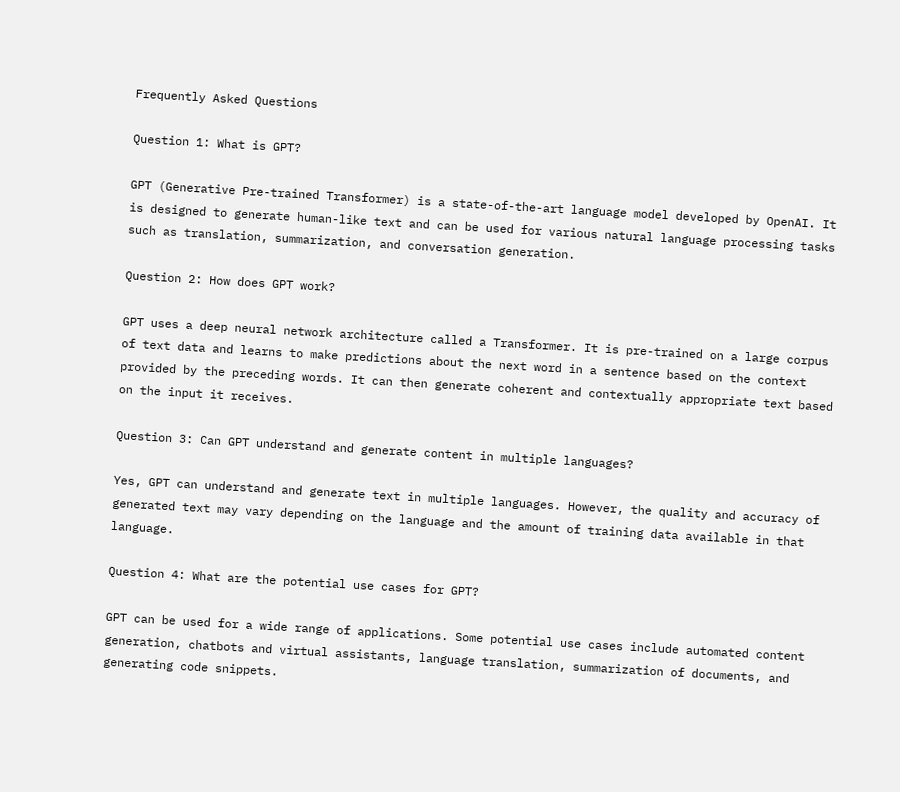Frequently Asked Questions

Question 1: What is GPT?

GPT (Generative Pre-trained Transformer) is a state-of-the-art language model developed by OpenAI. It is designed to generate human-like text and can be used for various natural language processing tasks such as translation, summarization, and conversation generation.

Question 2: How does GPT work?

GPT uses a deep neural network architecture called a Transformer. It is pre-trained on a large corpus of text data and learns to make predictions about the next word in a sentence based on the context provided by the preceding words. It can then generate coherent and contextually appropriate text based on the input it receives.

Question 3: Can GPT understand and generate content in multiple languages?

Yes, GPT can understand and generate text in multiple languages. However, the quality and accuracy of generated text may vary depending on the language and the amount of training data available in that language.

Question 4: What are the potential use cases for GPT?

GPT can be used for a wide range of applications. Some potential use cases include automated content generation, chatbots and virtual assistants, language translation, summarization of documents, and generating code snippets.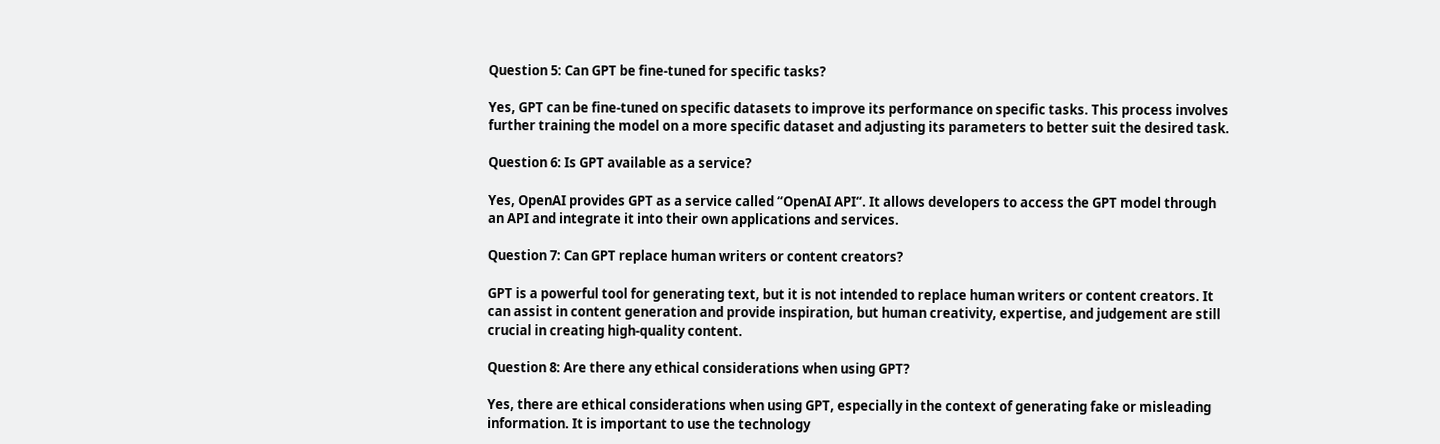Question 5: Can GPT be fine-tuned for specific tasks?

Yes, GPT can be fine-tuned on specific datasets to improve its performance on specific tasks. This process involves further training the model on a more specific dataset and adjusting its parameters to better suit the desired task.

Question 6: Is GPT available as a service?

Yes, OpenAI provides GPT as a service called “OpenAI API“. It allows developers to access the GPT model through an API and integrate it into their own applications and services.

Question 7: Can GPT replace human writers or content creators?

GPT is a powerful tool for generating text, but it is not intended to replace human writers or content creators. It can assist in content generation and provide inspiration, but human creativity, expertise, and judgement are still crucial in creating high-quality content.

Question 8: Are there any ethical considerations when using GPT?

Yes, there are ethical considerations when using GPT, especially in the context of generating fake or misleading information. It is important to use the technology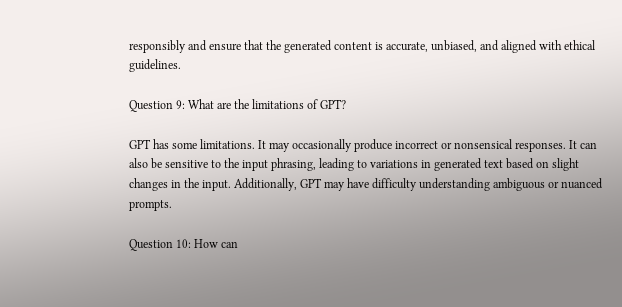responsibly and ensure that the generated content is accurate, unbiased, and aligned with ethical guidelines.

Question 9: What are the limitations of GPT?

GPT has some limitations. It may occasionally produce incorrect or nonsensical responses. It can also be sensitive to the input phrasing, leading to variations in generated text based on slight changes in the input. Additionally, GPT may have difficulty understanding ambiguous or nuanced prompts.

Question 10: How can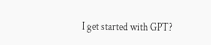I get started with GPT?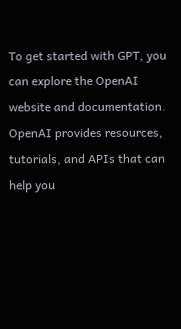To get started with GPT, you can explore the OpenAI website and documentation. OpenAI provides resources, tutorials, and APIs that can help you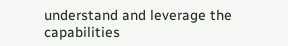understand and leverage the capabilities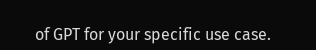of GPT for your specific use case.